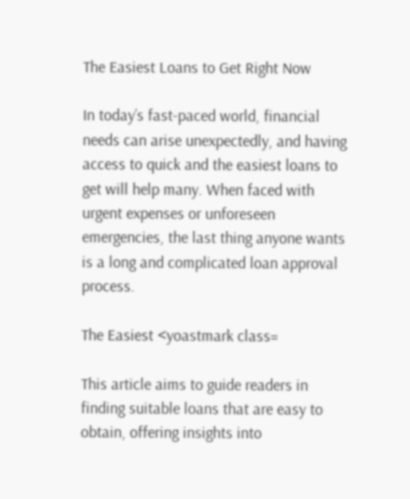The Easiest Loans to Get Right Now

In today’s fast-paced world, financial needs can arise unexpectedly, and having access to quick and the easiest loans to get will help many. When faced with urgent expenses or unforeseen emergencies, the last thing anyone wants is a long and complicated loan approval process.

The Easiest <yoastmark class=

This article aims to guide readers in finding suitable loans that are easy to obtain, offering insights into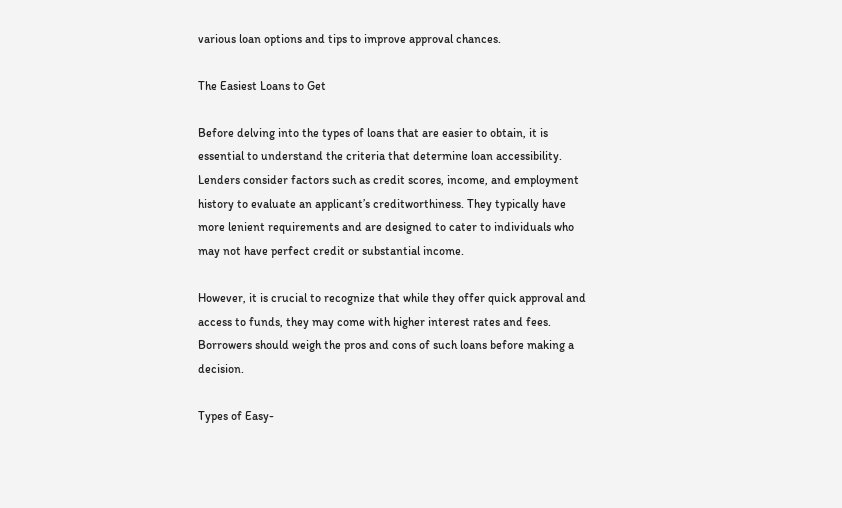various loan options and tips to improve approval chances.

The Easiest Loans to Get

Before delving into the types of loans that are easier to obtain, it is essential to understand the criteria that determine loan accessibility. Lenders consider factors such as credit scores, income, and employment history to evaluate an applicant’s creditworthiness. They typically have more lenient requirements and are designed to cater to individuals who may not have perfect credit or substantial income.

However, it is crucial to recognize that while they offer quick approval and access to funds, they may come with higher interest rates and fees. Borrowers should weigh the pros and cons of such loans before making a decision.

Types of Easy-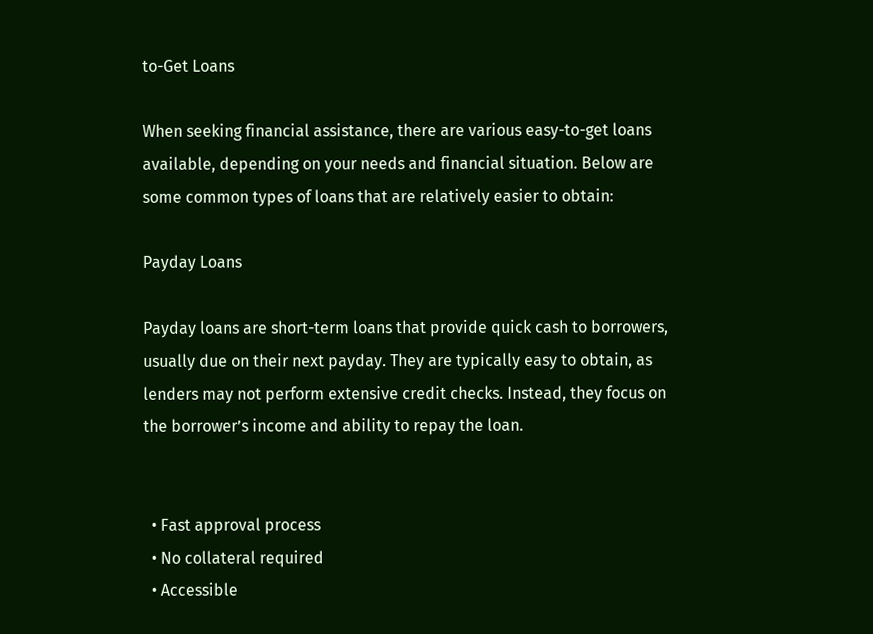to-Get Loans

When seeking financial assistance, there are various easy-to-get loans available, depending on your needs and financial situation. Below are some common types of loans that are relatively easier to obtain:

Payday Loans

Payday loans are short-term loans that provide quick cash to borrowers, usually due on their next payday. They are typically easy to obtain, as lenders may not perform extensive credit checks. Instead, they focus on the borrower’s income and ability to repay the loan.


  • Fast approval process
  • No collateral required
  • Accessible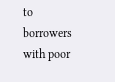to borrowers with poor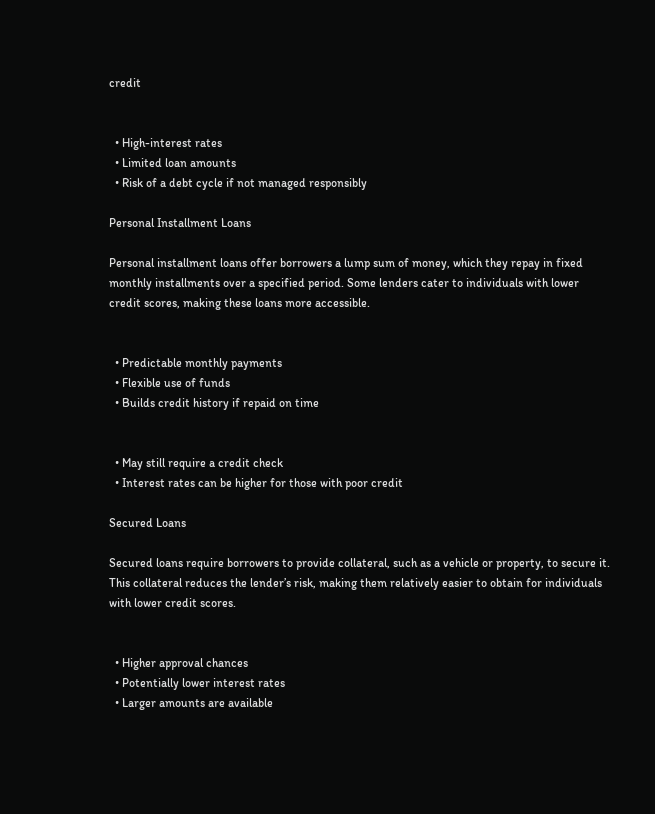credit


  • High-interest rates
  • Limited loan amounts
  • Risk of a debt cycle if not managed responsibly

Personal Installment Loans

Personal installment loans offer borrowers a lump sum of money, which they repay in fixed monthly installments over a specified period. Some lenders cater to individuals with lower credit scores, making these loans more accessible.


  • Predictable monthly payments
  • Flexible use of funds
  • Builds credit history if repaid on time


  • May still require a credit check
  • Interest rates can be higher for those with poor credit

Secured Loans

Secured loans require borrowers to provide collateral, such as a vehicle or property, to secure it. This collateral reduces the lender’s risk, making them relatively easier to obtain for individuals with lower credit scores.


  • Higher approval chances
  • Potentially lower interest rates
  • Larger amounts are available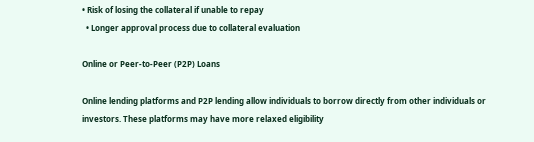• Risk of losing the collateral if unable to repay
  • Longer approval process due to collateral evaluation

Online or Peer-to-Peer (P2P) Loans

Online lending platforms and P2P lending allow individuals to borrow directly from other individuals or investors. These platforms may have more relaxed eligibility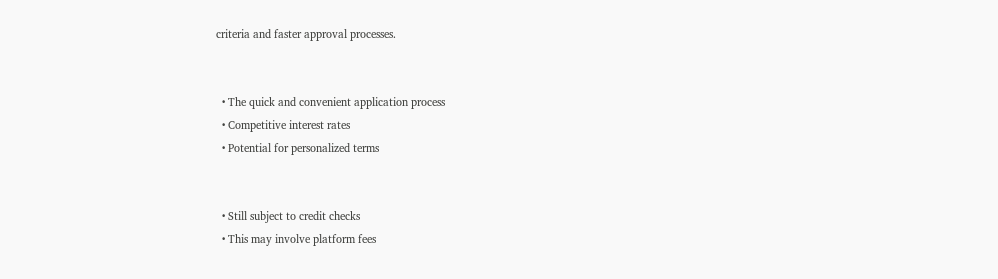criteria and faster approval processes.


  • The quick and convenient application process
  • Competitive interest rates
  • Potential for personalized terms


  • Still subject to credit checks
  • This may involve platform fees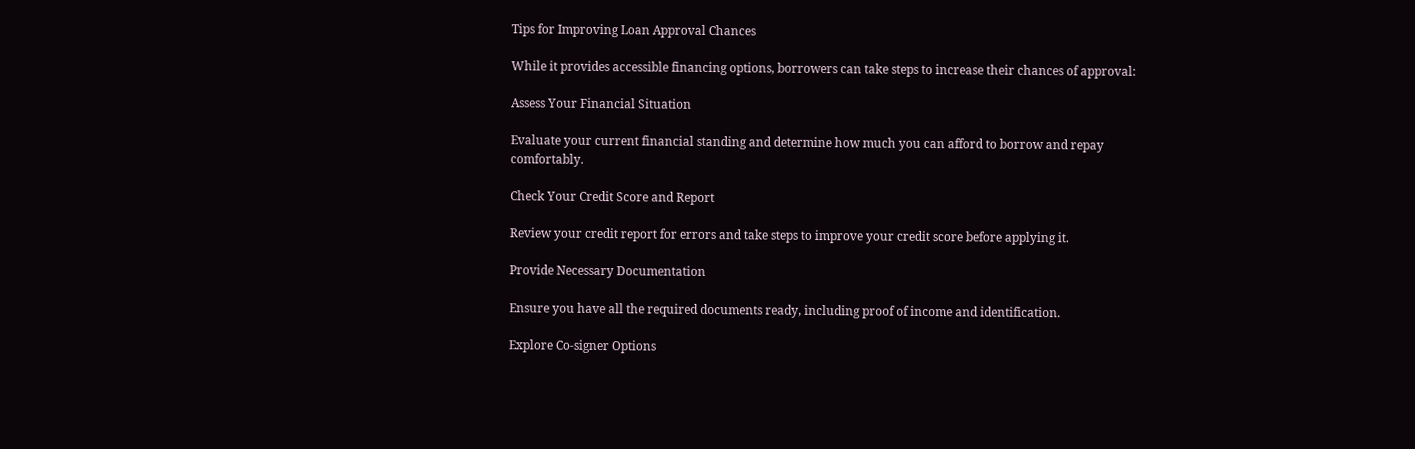Tips for Improving Loan Approval Chances

While it provides accessible financing options, borrowers can take steps to increase their chances of approval:

Assess Your Financial Situation

Evaluate your current financial standing and determine how much you can afford to borrow and repay comfortably.

Check Your Credit Score and Report

Review your credit report for errors and take steps to improve your credit score before applying it.

Provide Necessary Documentation

Ensure you have all the required documents ready, including proof of income and identification.

Explore Co-signer Options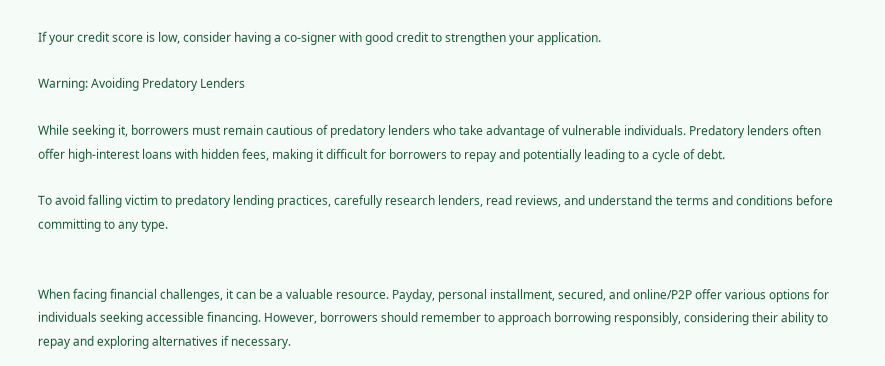If your credit score is low, consider having a co-signer with good credit to strengthen your application.

Warning: Avoiding Predatory Lenders

While seeking it, borrowers must remain cautious of predatory lenders who take advantage of vulnerable individuals. Predatory lenders often offer high-interest loans with hidden fees, making it difficult for borrowers to repay and potentially leading to a cycle of debt.

To avoid falling victim to predatory lending practices, carefully research lenders, read reviews, and understand the terms and conditions before committing to any type.


When facing financial challenges, it can be a valuable resource. Payday, personal installment, secured, and online/P2P offer various options for individuals seeking accessible financing. However, borrowers should remember to approach borrowing responsibly, considering their ability to repay and exploring alternatives if necessary.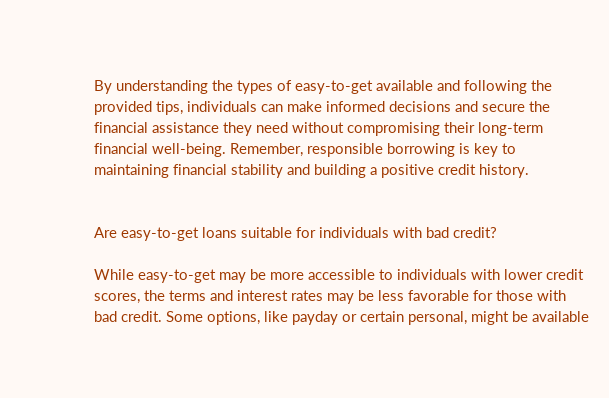By understanding the types of easy-to-get available and following the provided tips, individuals can make informed decisions and secure the financial assistance they need without compromising their long-term financial well-being. Remember, responsible borrowing is key to maintaining financial stability and building a positive credit history.


Are easy-to-get loans suitable for individuals with bad credit?

While easy-to-get may be more accessible to individuals with lower credit scores, the terms and interest rates may be less favorable for those with bad credit. Some options, like payday or certain personal, might be available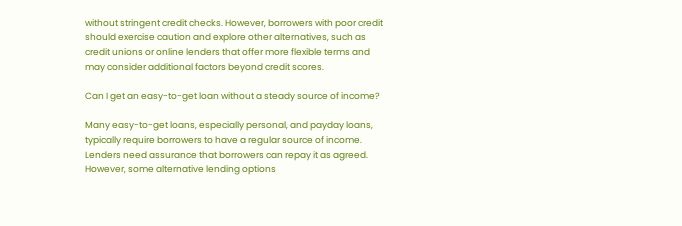without stringent credit checks. However, borrowers with poor credit should exercise caution and explore other alternatives, such as credit unions or online lenders that offer more flexible terms and may consider additional factors beyond credit scores.

Can I get an easy-to-get loan without a steady source of income?

Many easy-to-get loans, especially personal, and payday loans, typically require borrowers to have a regular source of income. Lenders need assurance that borrowers can repay it as agreed. However, some alternative lending options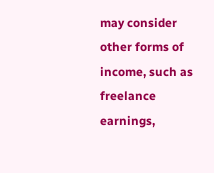may consider other forms of income, such as freelance earnings,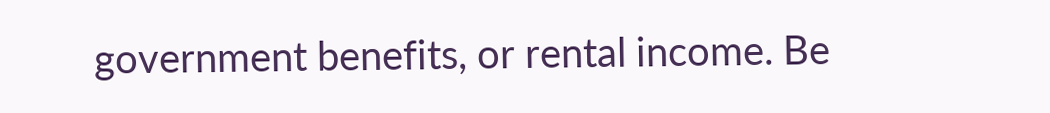government benefits, or rental income. Be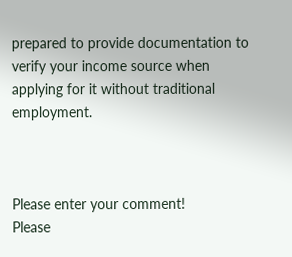prepared to provide documentation to verify your income source when applying for it without traditional employment.



Please enter your comment!
Please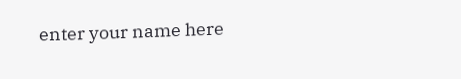enter your name here